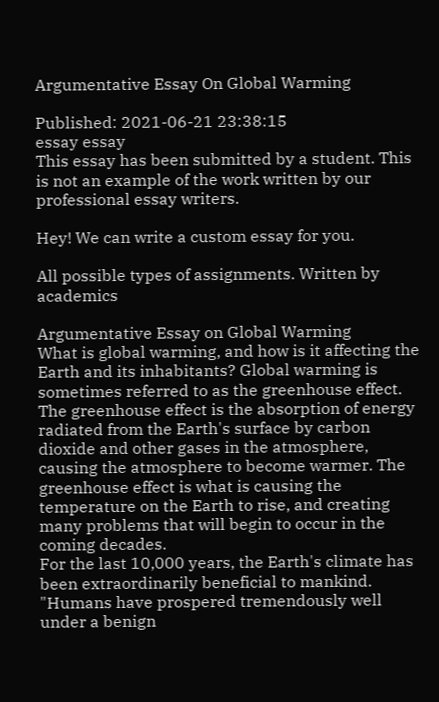Argumentative Essay On Global Warming

Published: 2021-06-21 23:38:15
essay essay
This essay has been submitted by a student. This is not an example of the work written by our professional essay writers.

Hey! We can write a custom essay for you.

All possible types of assignments. Written by academics

Argumentative Essay on Global Warming
What is global warming, and how is it affecting the Earth and its inhabitants? Global warming is sometimes referred to as the greenhouse effect. The greenhouse effect is the absorption of energy radiated from the Earth's surface by carbon dioxide and other gases in the atmosphere, causing the atmosphere to become warmer. The greenhouse effect is what is causing the temperature on the Earth to rise, and creating many problems that will begin to occur in the coming decades.
For the last 10,000 years, the Earth's climate has been extraordinarily beneficial to mankind. "Humans have prospered tremendously well under a benign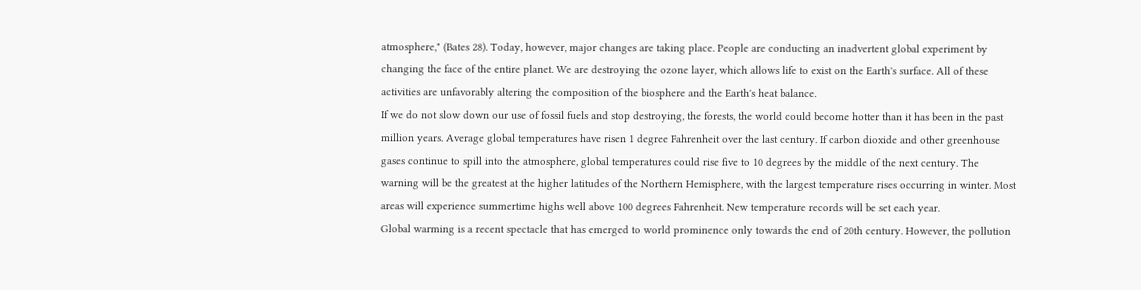atmosphere," (Bates 28). Today, however, major changes are taking place. People are conducting an inadvertent global experiment by changing the face of the entire planet. We are destroying the ozone layer, which allows life to exist on the Earth's surface. All of these activities are unfavorably altering the composition of the biosphere and the Earth's heat balance.
If we do not slow down our use of fossil fuels and stop destroying, the forests, the world could become hotter than it has been in the past million years. Average global temperatures have risen 1 degree Fahrenheit over the last century. If carbon dioxide and other greenhouse gases continue to spill into the atmosphere, global temperatures could rise five to 10 degrees by the middle of the next century. The warning will be the greatest at the higher latitudes of the Northern Hemisphere, with the largest temperature rises occurring in winter. Most areas will experience summertime highs well above 100 degrees Fahrenheit. New temperature records will be set each year.
Global warming is a recent spectacle that has emerged to world prominence only towards the end of 20th century. However, the pollution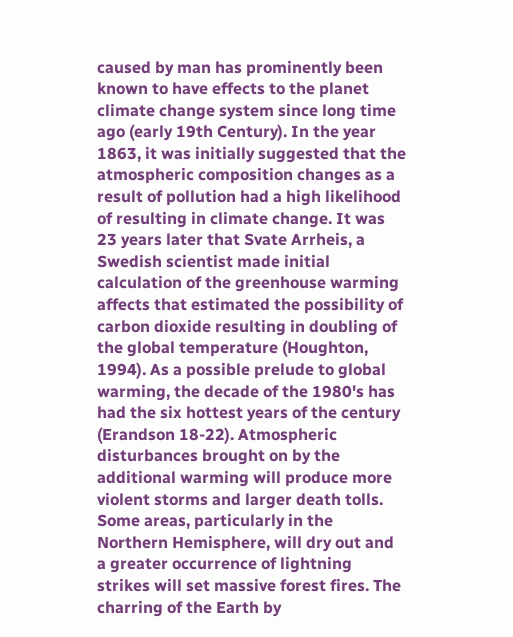caused by man has prominently been known to have effects to the planet climate change system since long time ago (early 19th Century). In the year 1863, it was initially suggested that the atmospheric composition changes as a result of pollution had a high likelihood of resulting in climate change. It was 23 years later that Svate Arrheis, a Swedish scientist made initial calculation of the greenhouse warming affects that estimated the possibility of carbon dioxide resulting in doubling of the global temperature (Houghton, 1994). As a possible prelude to global warming, the decade of the 1980's has had the six hottest years of the century (Erandson 18-22). Atmospheric disturbances brought on by the additional warming will produce more violent storms and larger death tolls. Some areas, particularly in the Northern Hemisphere, will dry out and a greater occurrence of lightning strikes will set massive forest fires. The charring of the Earth by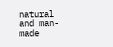natural and man-made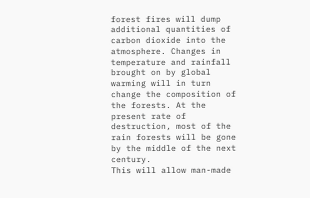forest fires will dump additional quantities of carbon dioxide into the atmosphere. Changes in temperature and rainfall brought on by global warming will in turn change the composition of the forests. At the present rate of destruction, most of the rain forests will be gone by the middle of the next century.
This will allow man-made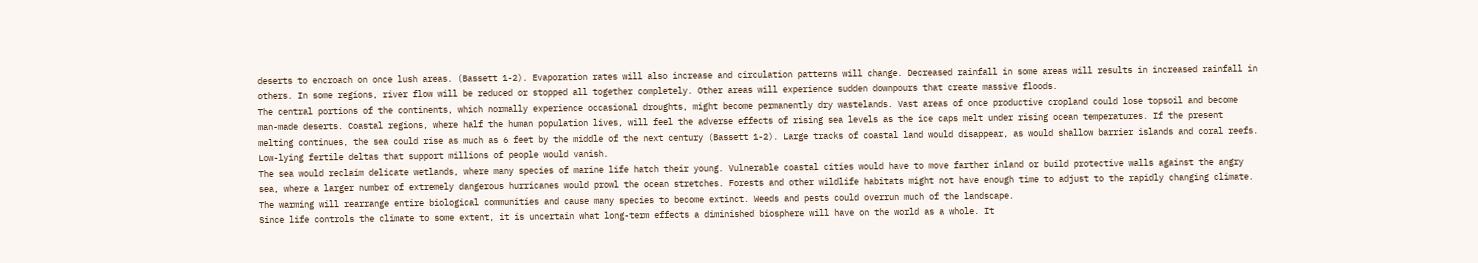deserts to encroach on once lush areas. (Bassett 1-2). Evaporation rates will also increase and circulation patterns will change. Decreased rainfall in some areas will results in increased rainfall in others. In some regions, river flow will be reduced or stopped all together completely. Other areas will experience sudden downpours that create massive floods.
The central portions of the continents, which normally experience occasional droughts, might become permanently dry wastelands. Vast areas of once productive cropland could lose topsoil and become man-made deserts. Coastal regions, where half the human population lives, will feel the adverse effects of rising sea levels as the ice caps melt under rising ocean temperatures. If the present melting continues, the sea could rise as much as 6 feet by the middle of the next century (Bassett 1-2). Large tracks of coastal land would disappear, as would shallow barrier islands and coral reefs. Low-lying fertile deltas that support millions of people would vanish.
The sea would reclaim delicate wetlands, where many species of marine life hatch their young. Vulnerable coastal cities would have to move farther inland or build protective walls against the angry sea, where a larger number of extremely dangerous hurricanes would prowl the ocean stretches. Forests and other wildlife habitats might not have enough time to adjust to the rapidly changing climate. The warming will rearrange entire biological communities and cause many species to become extinct. Weeds and pests could overrun much of the landscape.
Since life controls the climate to some extent, it is uncertain what long-term effects a diminished biosphere will have on the world as a whole. It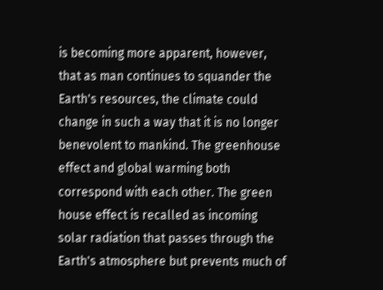is becoming more apparent, however, that as man continues to squander the Earth's resources, the climate could change in such a way that it is no longer benevolent to mankind. The greenhouse effect and global warming both correspond with each other. The green house effect is recalled as incoming solar radiation that passes through the Earth's atmosphere but prevents much of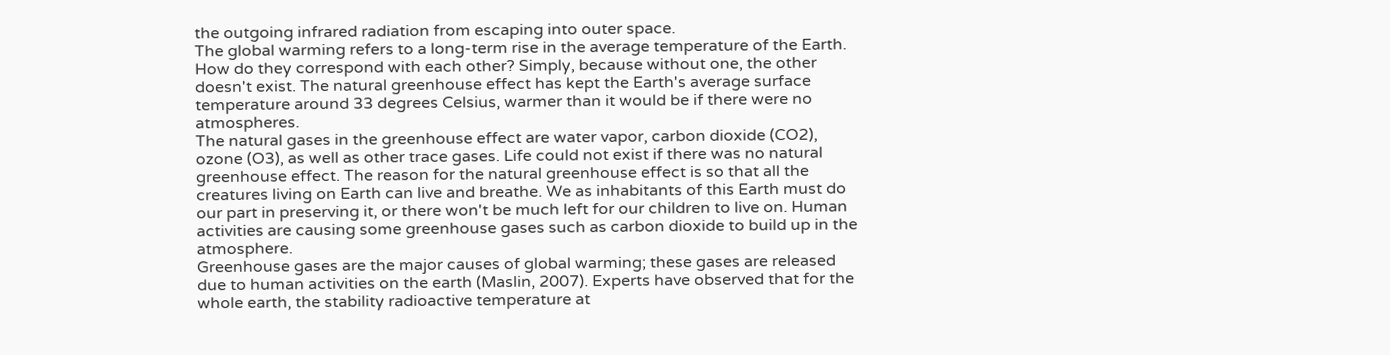the outgoing infrared radiation from escaping into outer space.
The global warming refers to a long-term rise in the average temperature of the Earth. How do they correspond with each other? Simply, because without one, the other doesn't exist. The natural greenhouse effect has kept the Earth's average surface temperature around 33 degrees Celsius, warmer than it would be if there were no atmospheres.
The natural gases in the greenhouse effect are water vapor, carbon dioxide (CO2), ozone (O3), as well as other trace gases. Life could not exist if there was no natural greenhouse effect. The reason for the natural greenhouse effect is so that all the creatures living on Earth can live and breathe. We as inhabitants of this Earth must do our part in preserving it, or there won't be much left for our children to live on. Human activities are causing some greenhouse gases such as carbon dioxide to build up in the atmosphere.
Greenhouse gases are the major causes of global warming; these gases are released due to human activities on the earth (Maslin, 2007). Experts have observed that for the whole earth, the stability radioactive temperature at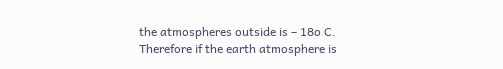the atmospheres outside is – 18o C. Therefore if the earth atmosphere is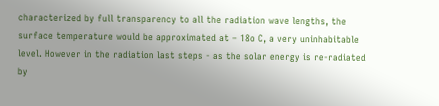characterized by full transparency to all the radiation wave lengths, the surface temperature would be approximated at – 18o C, a very uninhabitable level. However in the radiation last steps - as the solar energy is re-radiated by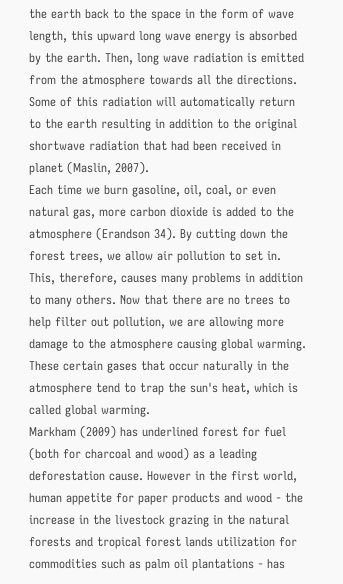the earth back to the space in the form of wave length, this upward long wave energy is absorbed by the earth. Then, long wave radiation is emitted from the atmosphere towards all the directions. Some of this radiation will automatically return to the earth resulting in addition to the original shortwave radiation that had been received in planet (Maslin, 2007).
Each time we burn gasoline, oil, coal, or even natural gas, more carbon dioxide is added to the atmosphere (Erandson 34). By cutting down the forest trees, we allow air pollution to set in. This, therefore, causes many problems in addition to many others. Now that there are no trees to help filter out pollution, we are allowing more damage to the atmosphere causing global warming. These certain gases that occur naturally in the atmosphere tend to trap the sun's heat, which is called global warming.
Markham (2009) has underlined forest for fuel (both for charcoal and wood) as a leading deforestation cause. However in the first world, human appetite for paper products and wood - the increase in the livestock grazing in the natural forests and tropical forest lands utilization for commodities such as palm oil plantations - has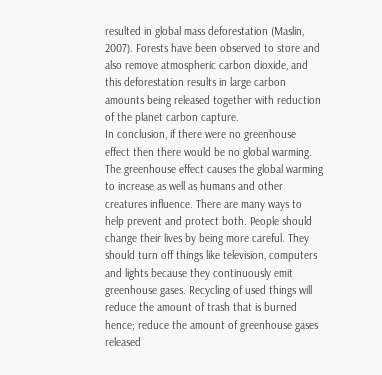resulted in global mass deforestation (Maslin, 2007). Forests have been observed to store and also remove atmospheric carbon dioxide, and this deforestation results in large carbon amounts being released together with reduction of the planet carbon capture.
In conclusion, if there were no greenhouse effect then there would be no global warming. The greenhouse effect causes the global warming to increase as well as humans and other creatures influence. There are many ways to help prevent and protect both. People should change their lives by being more careful. They should turn off things like television, computers and lights because they continuously emit greenhouse gases. Recycling of used things will reduce the amount of trash that is burned hence; reduce the amount of greenhouse gases released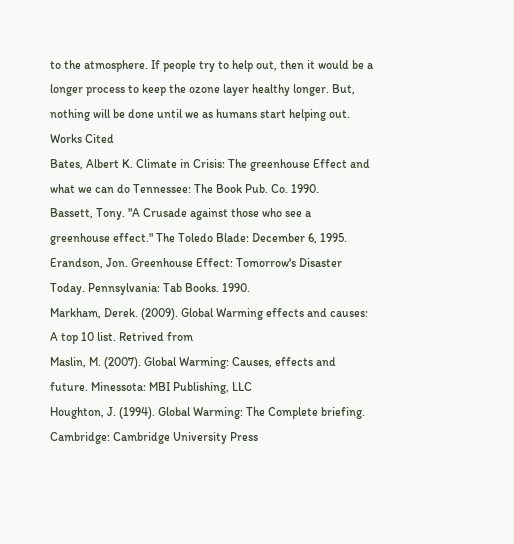to the atmosphere. If people try to help out, then it would be a longer process to keep the ozone layer healthy longer. But, nothing will be done until we as humans start helping out.
Works Cited
Bates, Albert K. Climate in Crisis: The greenhouse Effect and what we can do Tennessee: The Book Pub. Co. 1990.
Bassett, Tony. "A Crusade against those who see a greenhouse effect." The Toledo Blade: December 6, 1995.
Erandson, Jon. Greenhouse Effect: Tomorrow's Disaster Today. Pennsylvania: Tab Books. 1990.
Markham, Derek. (2009). Global Warming effects and causes: A top 10 list. Retrived from
Maslin, M. (2007). Global Warming: Causes, effects and future. Minessota: MBI Publishing, LLC
Houghton, J. (1994). Global Warming: The Complete briefing. Cambridge: Cambridge University Press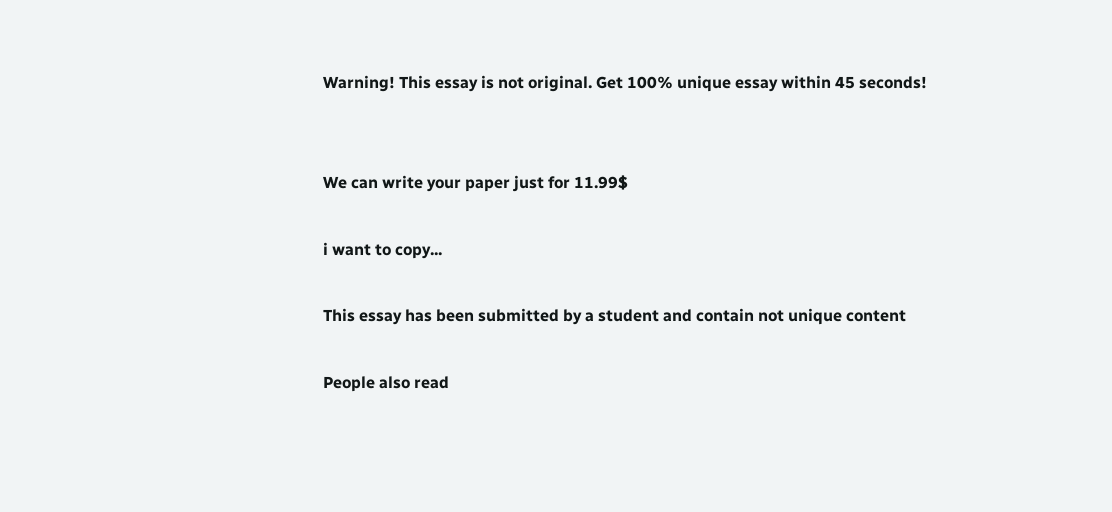Warning! This essay is not original. Get 100% unique essay within 45 seconds!


We can write your paper just for 11.99$

i want to copy...

This essay has been submitted by a student and contain not unique content

People also read